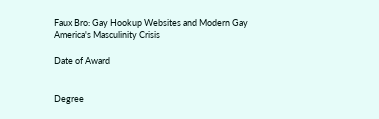Faux Bro: Gay Hookup Websites and Modern Gay America's Masculinity Crisis

Date of Award


Degree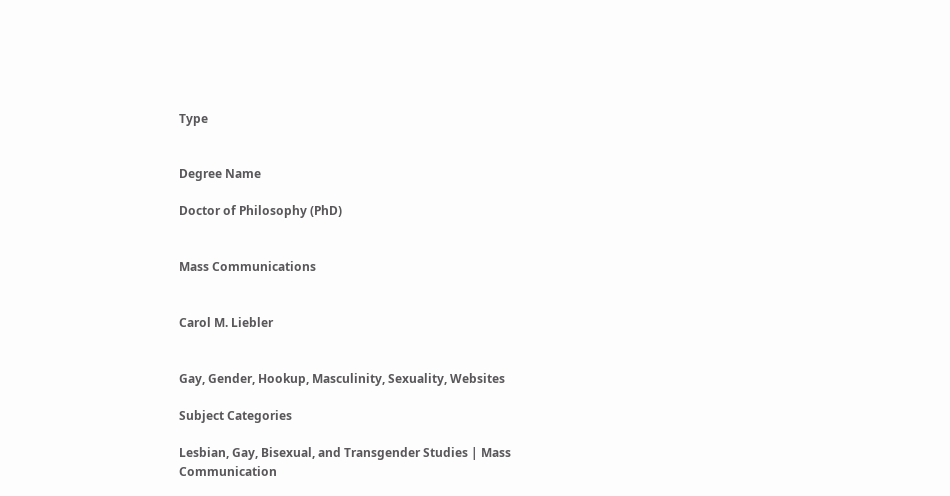Type


Degree Name

Doctor of Philosophy (PhD)


Mass Communications


Carol M. Liebler


Gay, Gender, Hookup, Masculinity, Sexuality, Websites

Subject Categories

Lesbian, Gay, Bisexual, and Transgender Studies | Mass Communication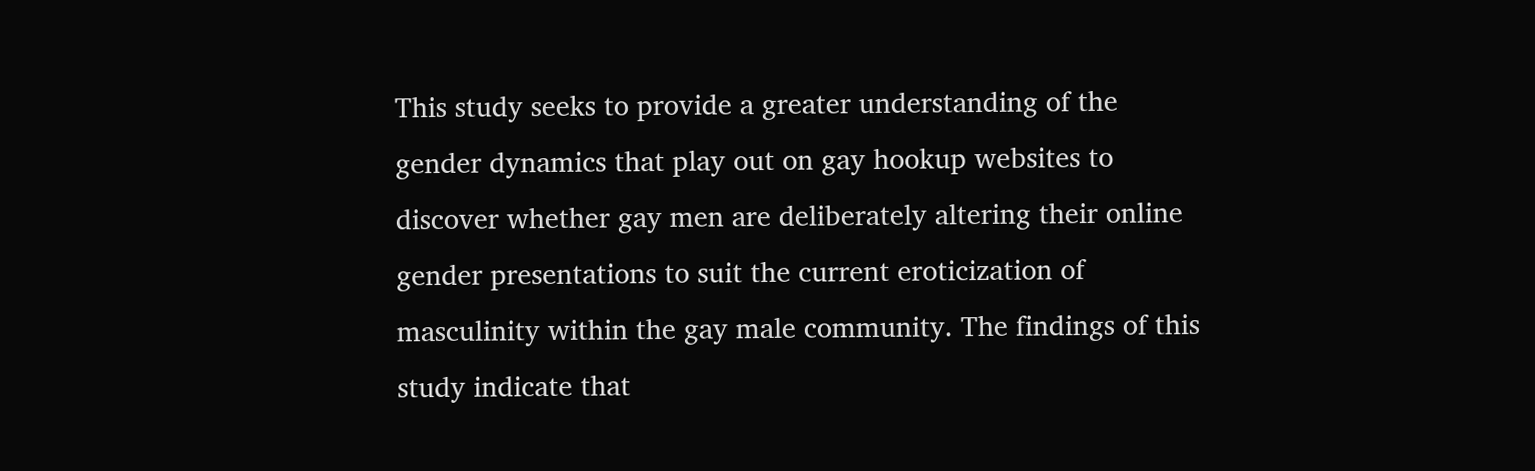This study seeks to provide a greater understanding of the gender dynamics that play out on gay hookup websites to discover whether gay men are deliberately altering their online gender presentations to suit the current eroticization of masculinity within the gay male community. The findings of this study indicate that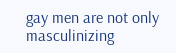gay men are not only masculinizing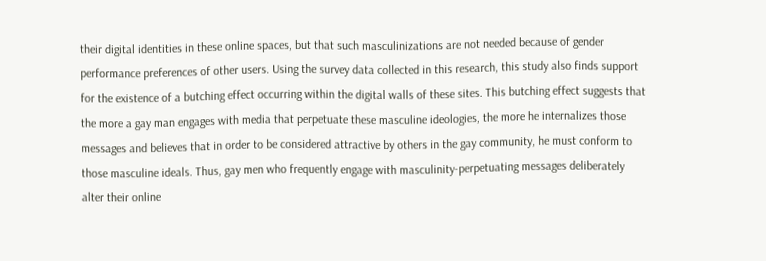their digital identities in these online spaces, but that such masculinizations are not needed because of gender performance preferences of other users. Using the survey data collected in this research, this study also finds support for the existence of a butching effect occurring within the digital walls of these sites. This butching effect suggests that the more a gay man engages with media that perpetuate these masculine ideologies, the more he internalizes those messages and believes that in order to be considered attractive by others in the gay community, he must conform to those masculine ideals. Thus, gay men who frequently engage with masculinity-perpetuating messages deliberately alter their online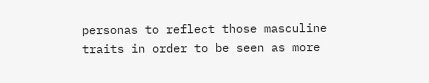personas to reflect those masculine traits in order to be seen as more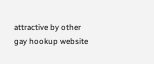attractive by other gay hookup website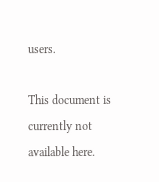users.

This document is currently not available here.